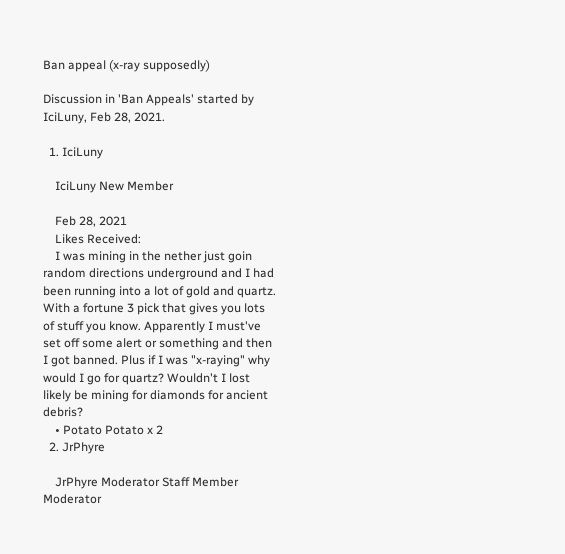Ban appeal (x-ray supposedly)

Discussion in 'Ban Appeals' started by IciLuny, Feb 28, 2021.

  1. IciLuny

    IciLuny New Member

    Feb 28, 2021
    Likes Received:
    I was mining in the nether just goin random directions underground and I had been running into a lot of gold and quartz. With a fortune 3 pick that gives you lots of stuff you know. Apparently I must've set off some alert or something and then I got banned. Plus if I was "x-raying" why would I go for quartz? Wouldn't I lost likely be mining for diamonds for ancient debris?
    • Potato Potato x 2
  2. JrPhyre

    JrPhyre Moderator Staff Member Moderator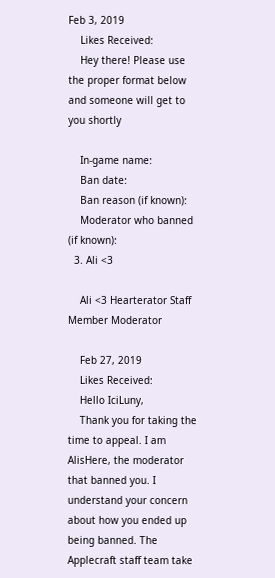Feb 3, 2019
    Likes Received:
    Hey there! Please use the proper format below and someone will get to you shortly

    In-game name:
    Ban date:
    Ban reason (if known):
    Moderator who banned (if known):
  3. Ali <3

    Ali <3 Hearterator Staff Member Moderator

    Feb 27, 2019
    Likes Received:
    Hello IciLuny,
    Thank you for taking the time to appeal. I am AlisHere, the moderator that banned you. I understand your concern about how you ended up being banned. The Applecraft staff team take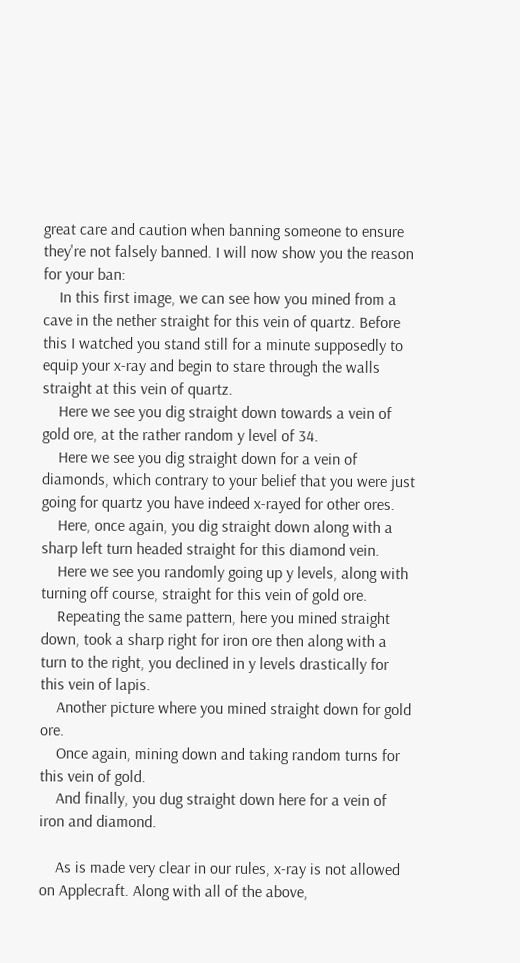great care and caution when banning someone to ensure they're not falsely banned. I will now show you the reason for your ban:
    In this first image, we can see how you mined from a cave in the nether straight for this vein of quartz. Before this I watched you stand still for a minute supposedly to equip your x-ray and begin to stare through the walls straight at this vein of quartz.
    Here we see you dig straight down towards a vein of gold ore, at the rather random y level of 34.
    Here we see you dig straight down for a vein of diamonds, which contrary to your belief that you were just going for quartz you have indeed x-rayed for other ores.
    Here, once again, you dig straight down along with a sharp left turn headed straight for this diamond vein.
    Here we see you randomly going up y levels, along with turning off course, straight for this vein of gold ore.
    Repeating the same pattern, here you mined straight down, took a sharp right for iron ore then along with a turn to the right, you declined in y levels drastically for this vein of lapis.
    Another picture where you mined straight down for gold ore.
    Once again, mining down and taking random turns for this vein of gold.
    And finally, you dug straight down here for a vein of iron and diamond.

    As is made very clear in our rules, x-ray is not allowed on Applecraft. Along with all of the above,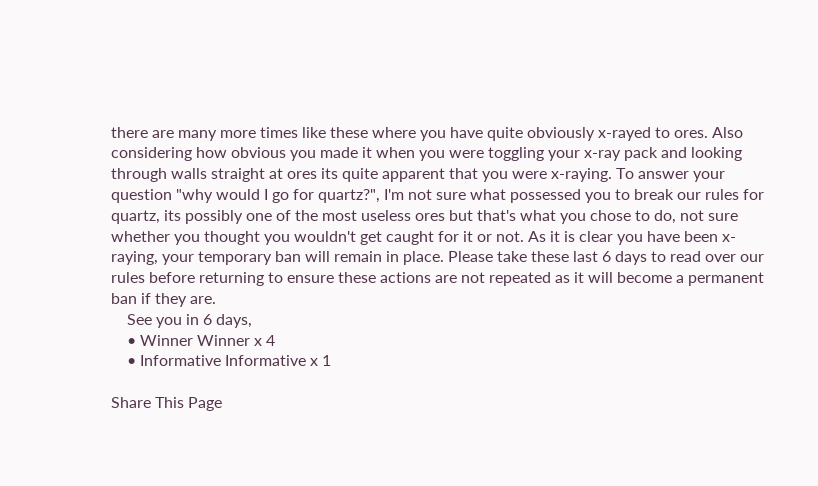there are many more times like these where you have quite obviously x-rayed to ores. Also considering how obvious you made it when you were toggling your x-ray pack and looking through walls straight at ores its quite apparent that you were x-raying. To answer your question "why would I go for quartz?", I'm not sure what possessed you to break our rules for quartz, its possibly one of the most useless ores but that's what you chose to do, not sure whether you thought you wouldn't get caught for it or not. As it is clear you have been x-raying, your temporary ban will remain in place. Please take these last 6 days to read over our rules before returning to ensure these actions are not repeated as it will become a permanent ban if they are.
    See you in 6 days,
    • Winner Winner x 4
    • Informative Informative x 1

Share This Page